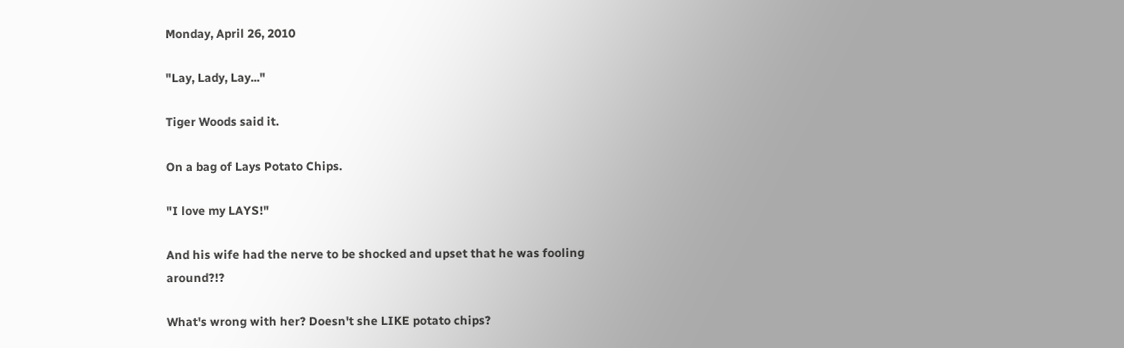Monday, April 26, 2010

"Lay, Lady, Lay..."

Tiger Woods said it.

On a bag of Lays Potato Chips.

"I love my LAYS!"

And his wife had the nerve to be shocked and upset that he was fooling around?!?

What's wrong with her? Doesn't she LIKE potato chips?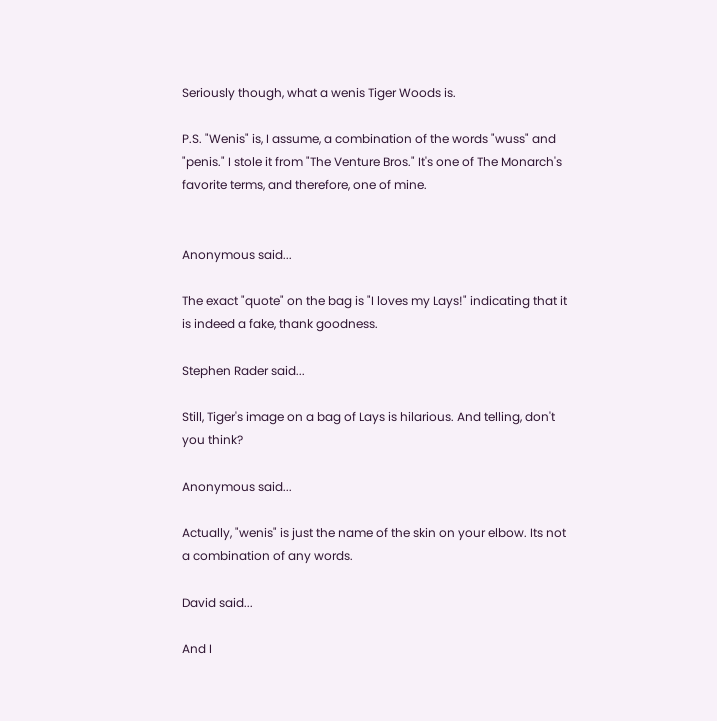Seriously though, what a wenis Tiger Woods is.

P.S. "Wenis" is, I assume, a combination of the words "wuss" and "penis." I stole it from "The Venture Bros." It's one of The Monarch's favorite terms, and therefore, one of mine.


Anonymous said...

The exact "quote" on the bag is "I loves my Lays!" indicating that it is indeed a fake, thank goodness.

Stephen Rader said...

Still, Tiger's image on a bag of Lays is hilarious. And telling, don't you think?

Anonymous said...

Actually, "wenis" is just the name of the skin on your elbow. Its not a combination of any words.

David said...

And I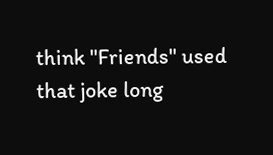think "Friends" used that joke long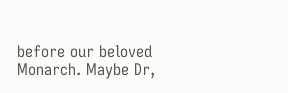before our beloved Monarch. Maybe Dr,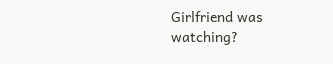Girlfriend was watching?